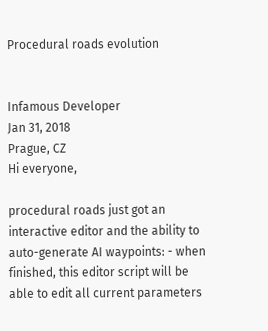Procedural roads evolution


Infamous Developer
Jan 31, 2018
Prague, CZ
Hi everyone,

procedural roads just got an interactive editor and the ability to auto-generate AI waypoints: - when finished, this editor script will be able to edit all current parameters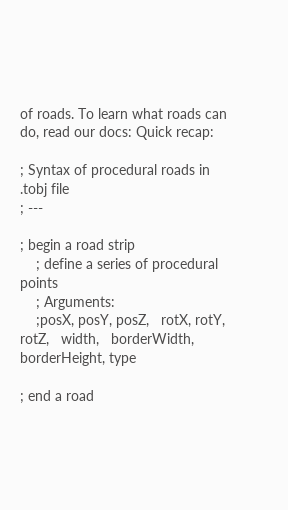of roads. To learn what roads can do, read our docs: Quick recap:

; Syntax of procedural roads in .tobj file
; ---

; begin a road strip
    ; define a series of procedural points
    ; Arguments:
    ;posX, posY, posZ,   rotX, rotY, rotZ,   width,   borderWidth, borderHeight, type

; end a road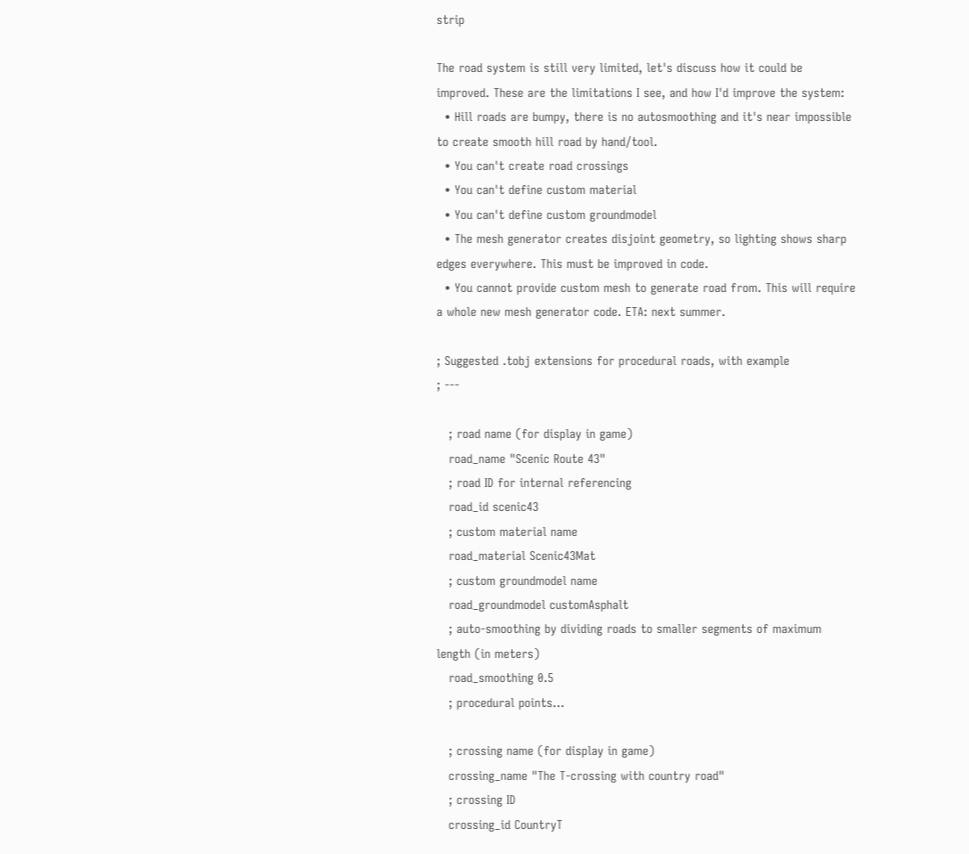strip

The road system is still very limited, let's discuss how it could be improved. These are the limitations I see, and how I'd improve the system:
  • Hill roads are bumpy, there is no autosmoothing and it's near impossible to create smooth hill road by hand/tool.
  • You can't create road crossings
  • You can't define custom material
  • You can't define custom groundmodel
  • The mesh generator creates disjoint geometry, so lighting shows sharp edges everywhere. This must be improved in code.
  • You cannot provide custom mesh to generate road from. This will require a whole new mesh generator code. ETA: next summer.

; Suggested .tobj extensions for procedural roads, with example
; ---

   ; road name (for display in game)
   road_name "Scenic Route 43"
   ; road ID for internal referencing
   road_id scenic43
   ; custom material name
   road_material Scenic43Mat
   ; custom groundmodel name
   road_groundmodel customAsphalt
   ; auto-smoothing by dividing roads to smaller segments of maximum length (in meters)
   road_smoothing 0.5
   ; procedural points...

   ; crossing name (for display in game)
   crossing_name "The T-crossing with country road"
   ; crossing ID
   crossing_id CountryT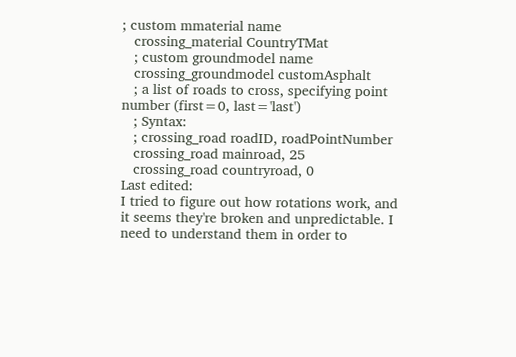; custom mmaterial name
   crossing_material CountryTMat
   ; custom groundmodel name
   crossing_groundmodel customAsphalt
   ; a list of roads to cross, specifying point number (first=0, last='last')
   ; Syntax:
   ; crossing_road roadID, roadPointNumber
   crossing_road mainroad, 25
   crossing_road countryroad, 0
Last edited:
I tried to figure out how rotations work, and it seems they're broken and unpredictable. I need to understand them in order to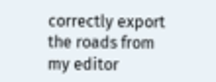correctly export the roads from my editor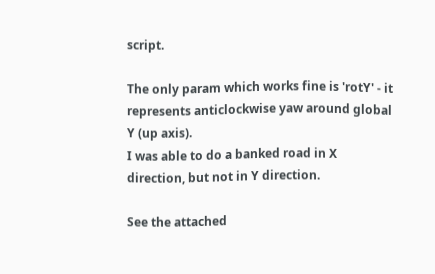script.

The only param which works fine is 'rotY' - it represents anticlockwise yaw around global Y (up axis).
I was able to do a banked road in X direction, but not in Y direction.

See the attached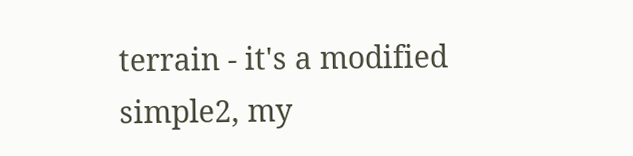terrain - it's a modified simple2, my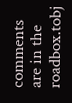comments are in the roadbox.tobj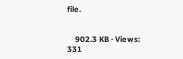file.


    902.3 KB · Views: 331